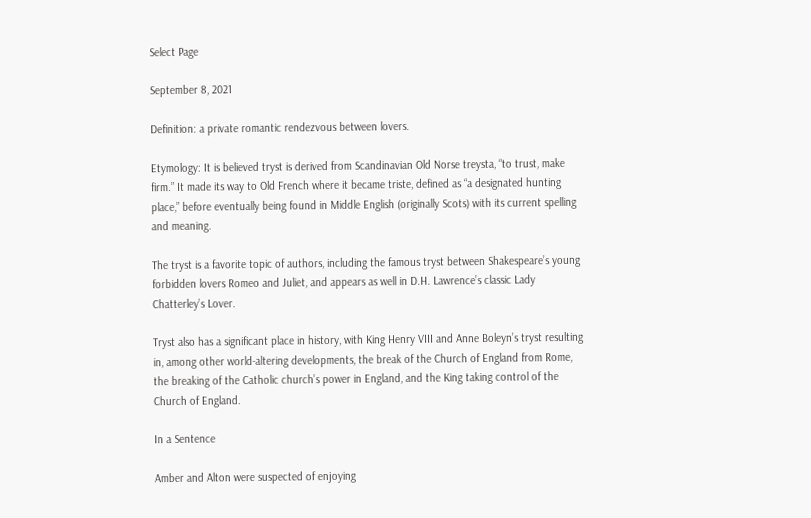Select Page

September 8, 2021

Definition: a private romantic rendezvous between lovers.

Etymology: It is believed tryst is derived from Scandinavian Old Norse treysta, “to trust, make firm.” It made its way to Old French where it became triste, defined as “a designated hunting place,” before eventually being found in Middle English (originally Scots) with its current spelling and meaning.

The tryst is a favorite topic of authors, including the famous tryst between Shakespeare’s young forbidden lovers Romeo and Juliet, and appears as well in D.H. Lawrence’s classic Lady Chatterley’s Lover.

Tryst also has a significant place in history, with King Henry VIII and Anne Boleyn’s tryst resulting in, among other world-altering developments, the break of the Church of England from Rome, the breaking of the Catholic church’s power in England, and the King taking control of the Church of England.

In a Sentence

Amber and Alton were suspected of enjoying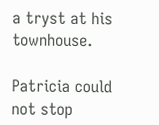a tryst at his townhouse.

Patricia could not stop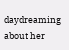daydreaming about her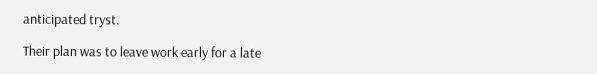anticipated tryst.

Their plan was to leave work early for a late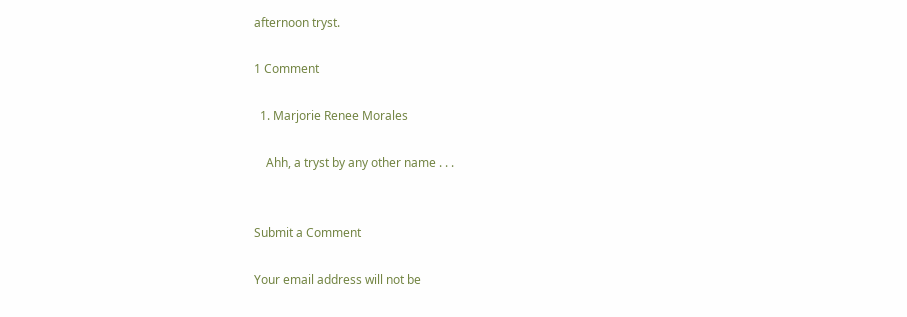afternoon tryst.

1 Comment

  1. Marjorie Renee Morales

    Ahh, a tryst by any other name . . .


Submit a Comment

Your email address will not be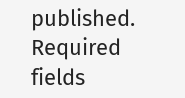published. Required fields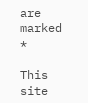are marked *

This site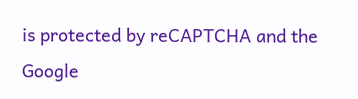is protected by reCAPTCHA and the Google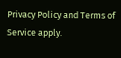Privacy Policy and Terms of Service apply.